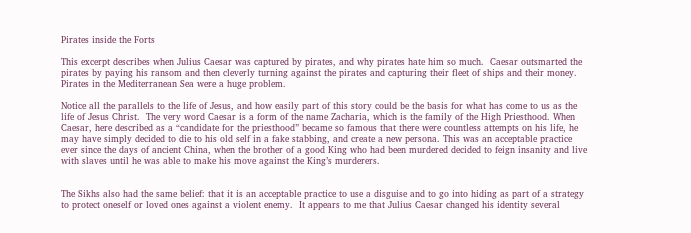Pirates inside the Forts

This excerpt describes when Julius Caesar was captured by pirates, and why pirates hate him so much.  Caesar outsmarted the pirates by paying his ransom and then cleverly turning against the pirates and capturing their fleet of ships and their money.  Pirates in the Mediterranean Sea were a huge problem.

Notice all the parallels to the life of Jesus, and how easily part of this story could be the basis for what has come to us as the life of Jesus Christ.  The very word Caesar is a form of the name Zacharia, which is the family of the High Priesthood. When Caesar, here described as a “candidate for the priesthood” became so famous that there were countless attempts on his life, he may have simply decided to die to his old self in a fake stabbing, and create a new persona. This was an acceptable practice ever since the days of ancient China, when the brother of a good King who had been murdered decided to feign insanity and live with slaves until he was able to make his move against the King’s murderers.


The Sikhs also had the same belief: that it is an acceptable practice to use a disguise and to go into hiding as part of a strategy to protect oneself or loved ones against a violent enemy.  It appears to me that Julius Caesar changed his identity several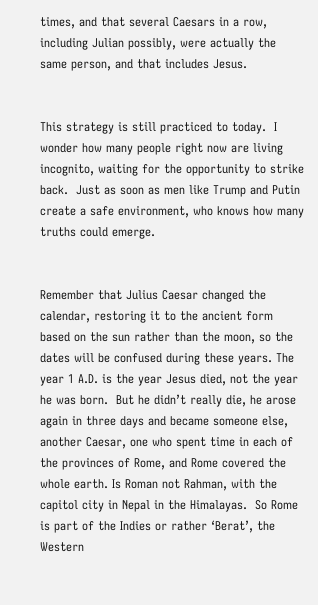times, and that several Caesars in a row, including Julian possibly, were actually the same person, and that includes Jesus.


This strategy is still practiced to today.  I wonder how many people right now are living incognito, waiting for the opportunity to strike back.  Just as soon as men like Trump and Putin create a safe environment, who knows how many truths could emerge.


Remember that Julius Caesar changed the calendar, restoring it to the ancient form based on the sun rather than the moon, so the dates will be confused during these years. The year 1 A.D. is the year Jesus died, not the year he was born.  But he didn’t really die, he arose again in three days and became someone else, another Caesar, one who spent time in each of the provinces of Rome, and Rome covered the whole earth. Is Roman not Rahman, with the capitol city in Nepal in the Himalayas.  So Rome is part of the Indies or rather ‘Berat’, the Western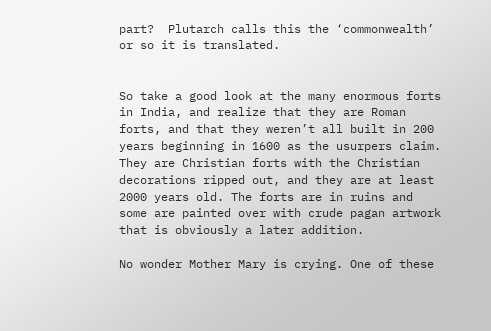part?  Plutarch calls this the ‘commonwealth’ or so it is translated.


So take a good look at the many enormous forts in India, and realize that they are Roman forts, and that they weren’t all built in 200 years beginning in 1600 as the usurpers claim.  They are Christian forts with the Christian decorations ripped out, and they are at least 2000 years old. The forts are in ruins and some are painted over with crude pagan artwork that is obviously a later addition.

No wonder Mother Mary is crying. One of these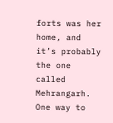forts was her home, and it’s probably the one called Mehrangarh.  One way to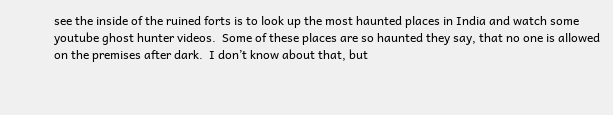see the inside of the ruined forts is to look up the most haunted places in India and watch some youtube ghost hunter videos.  Some of these places are so haunted they say, that no one is allowed on the premises after dark.  I don’t know about that, but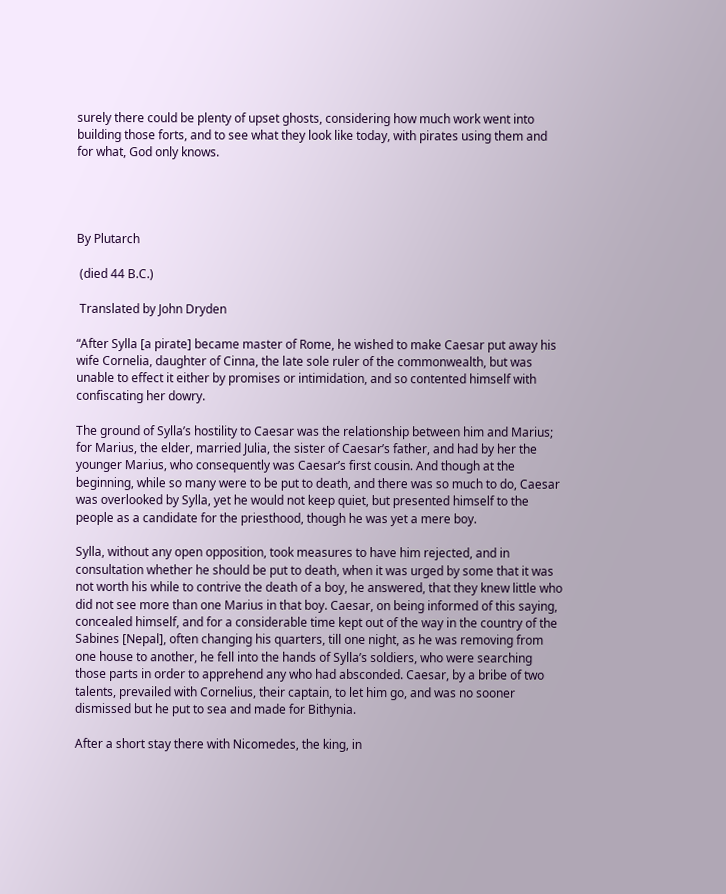surely there could be plenty of upset ghosts, considering how much work went into building those forts, and to see what they look like today, with pirates using them and for what, God only knows.




By Plutarch

 (died 44 B.C.)

 Translated by John Dryden

“After Sylla [a pirate] became master of Rome, he wished to make Caesar put away his wife Cornelia, daughter of Cinna, the late sole ruler of the commonwealth, but was unable to effect it either by promises or intimidation, and so contented himself with confiscating her dowry.

The ground of Sylla’s hostility to Caesar was the relationship between him and Marius; for Marius, the elder, married Julia, the sister of Caesar’s father, and had by her the younger Marius, who consequently was Caesar’s first cousin. And though at the beginning, while so many were to be put to death, and there was so much to do, Caesar was overlooked by Sylla, yet he would not keep quiet, but presented himself to the people as a candidate for the priesthood, though he was yet a mere boy.

Sylla, without any open opposition, took measures to have him rejected, and in consultation whether he should be put to death, when it was urged by some that it was not worth his while to contrive the death of a boy, he answered, that they knew little who did not see more than one Marius in that boy. Caesar, on being informed of this saying, concealed himself, and for a considerable time kept out of the way in the country of the Sabines [Nepal], often changing his quarters, till one night, as he was removing from one house to another, he fell into the hands of Sylla’s soldiers, who were searching those parts in order to apprehend any who had absconded. Caesar, by a bribe of two talents, prevailed with Cornelius, their captain, to let him go, and was no sooner dismissed but he put to sea and made for Bithynia.

After a short stay there with Nicomedes, the king, in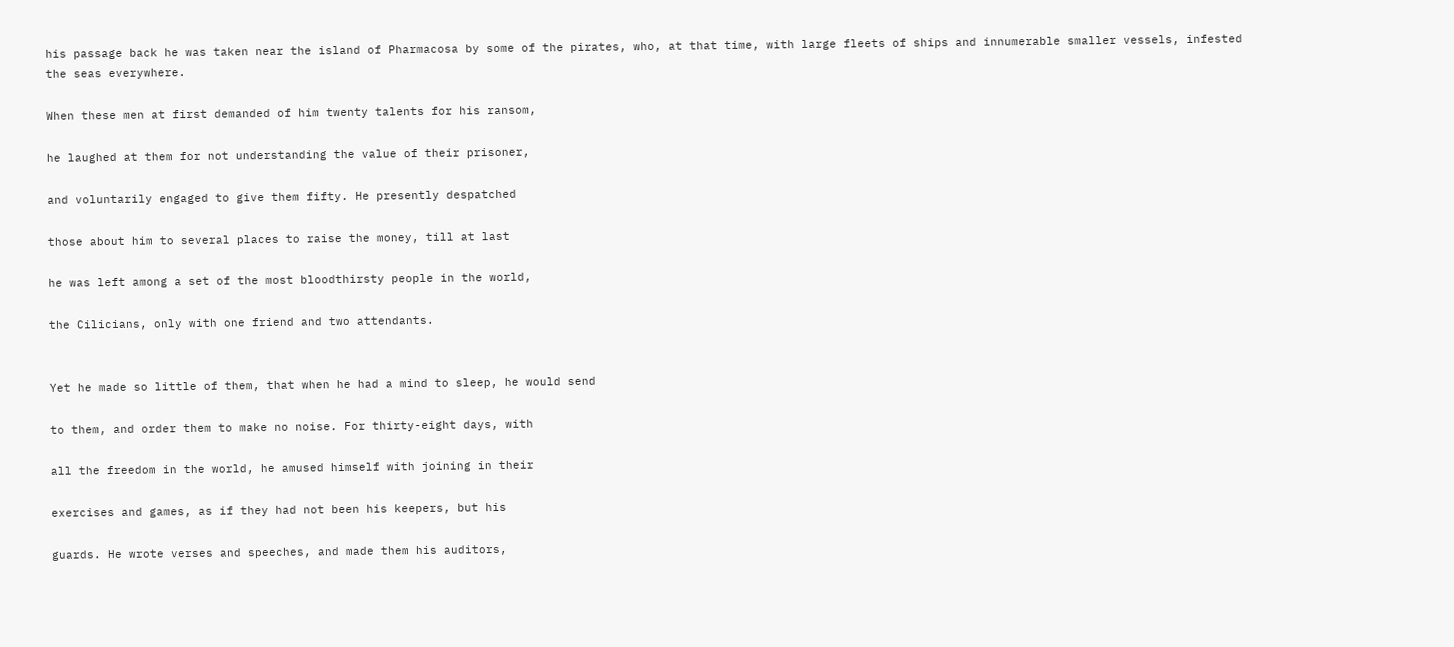his passage back he was taken near the island of Pharmacosa by some of the pirates, who, at that time, with large fleets of ships and innumerable smaller vessels, infested the seas everywhere.

When these men at first demanded of him twenty talents for his ransom,

he laughed at them for not understanding the value of their prisoner,

and voluntarily engaged to give them fifty. He presently despatched

those about him to several places to raise the money, till at last

he was left among a set of the most bloodthirsty people in the world,

the Cilicians, only with one friend and two attendants.


Yet he made so little of them, that when he had a mind to sleep, he would send

to them, and order them to make no noise. For thirty-eight days, with

all the freedom in the world, he amused himself with joining in their

exercises and games, as if they had not been his keepers, but his

guards. He wrote verses and speeches, and made them his auditors,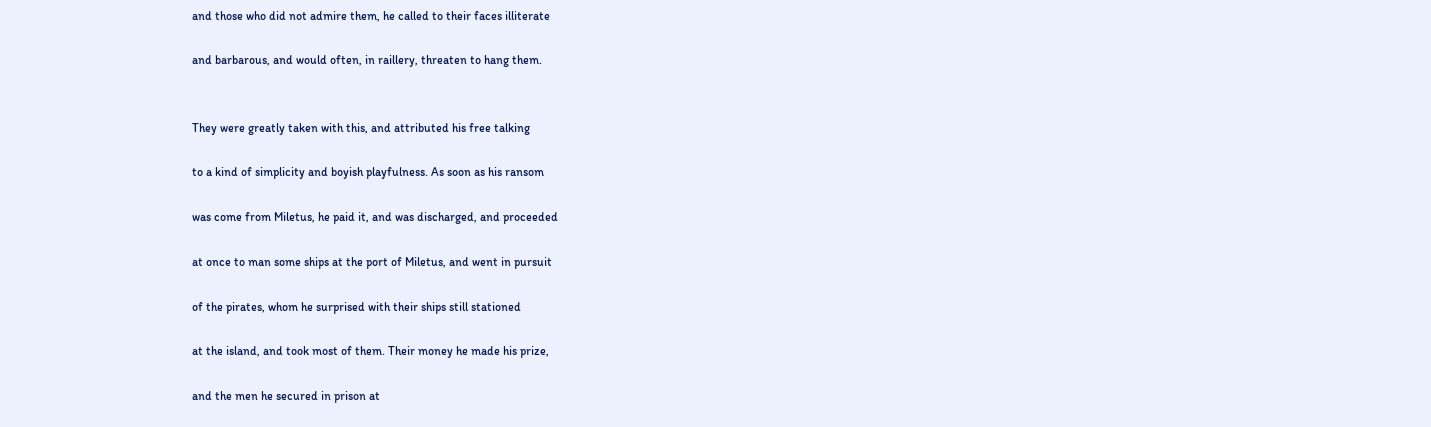and those who did not admire them, he called to their faces illiterate

and barbarous, and would often, in raillery, threaten to hang them.


They were greatly taken with this, and attributed his free talking

to a kind of simplicity and boyish playfulness. As soon as his ransom

was come from Miletus, he paid it, and was discharged, and proceeded

at once to man some ships at the port of Miletus, and went in pursuit

of the pirates, whom he surprised with their ships still stationed

at the island, and took most of them. Their money he made his prize,

and the men he secured in prison at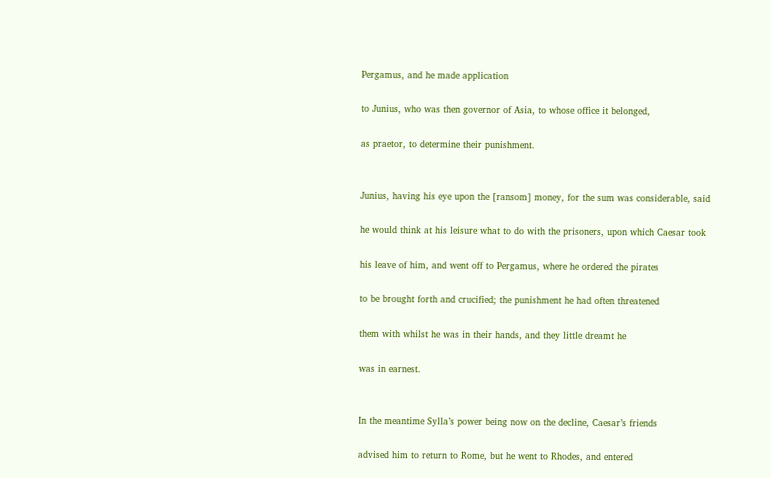Pergamus, and he made application

to Junius, who was then governor of Asia, to whose office it belonged,

as praetor, to determine their punishment.


Junius, having his eye upon the [ransom] money, for the sum was considerable, said

he would think at his leisure what to do with the prisoners, upon which Caesar took

his leave of him, and went off to Pergamus, where he ordered the pirates

to be brought forth and crucified; the punishment he had often threatened

them with whilst he was in their hands, and they little dreamt he

was in earnest.


In the meantime Sylla’s power being now on the decline, Caesar’s friends

advised him to return to Rome, but he went to Rhodes, and entered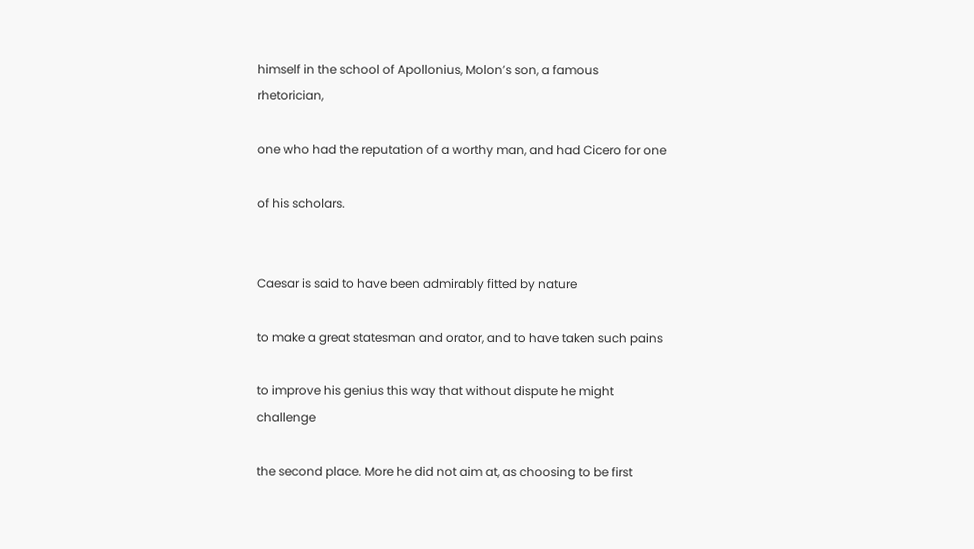himself in the school of Apollonius, Molon’s son, a famous rhetorician,

one who had the reputation of a worthy man, and had Cicero for one

of his scholars.


Caesar is said to have been admirably fitted by nature

to make a great statesman and orator, and to have taken such pains

to improve his genius this way that without dispute he might challenge

the second place. More he did not aim at, as choosing to be first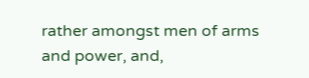rather amongst men of arms and power, and,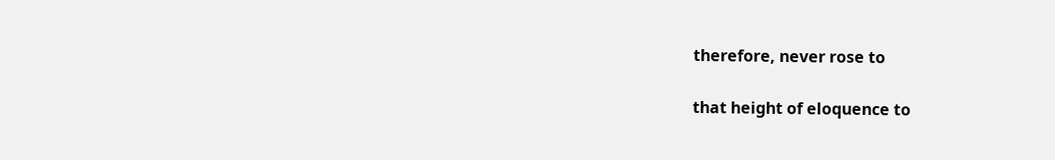therefore, never rose to

that height of eloquence to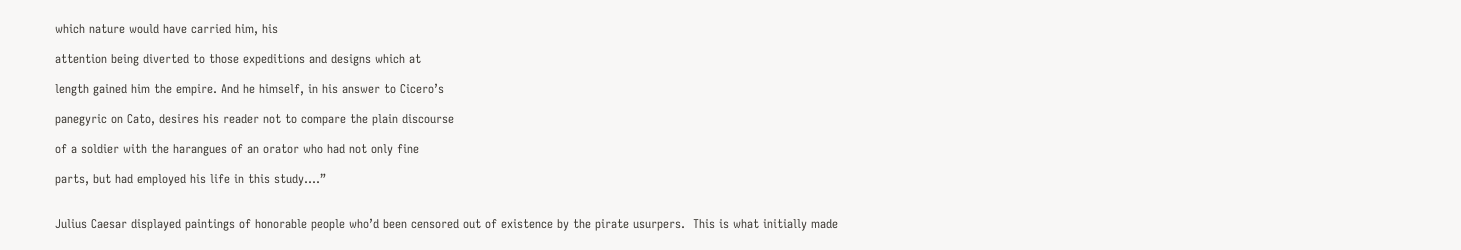which nature would have carried him, his

attention being diverted to those expeditions and designs which at

length gained him the empire. And he himself, in his answer to Cicero’s

panegyric on Cato, desires his reader not to compare the plain discourse

of a soldier with the harangues of an orator who had not only fine

parts, but had employed his life in this study….”


Julius Caesar displayed paintings of honorable people who’d been censored out of existence by the pirate usurpers.  This is what initially made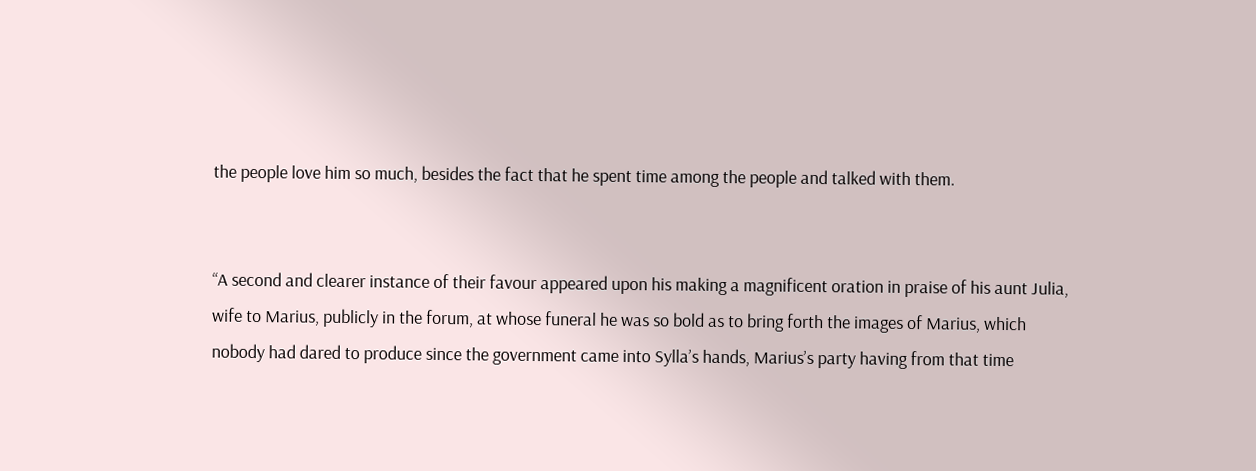the people love him so much, besides the fact that he spent time among the people and talked with them.


“A second and clearer instance of their favour appeared upon his making a magnificent oration in praise of his aunt Julia, wife to Marius, publicly in the forum, at whose funeral he was so bold as to bring forth the images of Marius, which nobody had dared to produce since the government came into Sylla’s hands, Marius’s party having from that time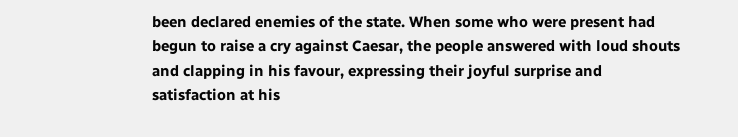been declared enemies of the state. When some who were present had begun to raise a cry against Caesar, the people answered with loud shouts and clapping in his favour, expressing their joyful surprise and satisfaction at his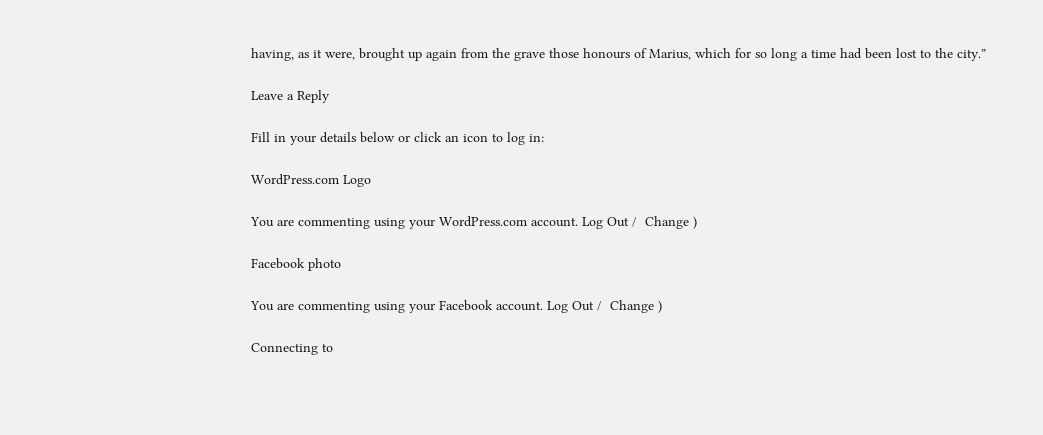having, as it were, brought up again from the grave those honours of Marius, which for so long a time had been lost to the city.”

Leave a Reply

Fill in your details below or click an icon to log in:

WordPress.com Logo

You are commenting using your WordPress.com account. Log Out /  Change )

Facebook photo

You are commenting using your Facebook account. Log Out /  Change )

Connecting to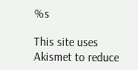%s

This site uses Akismet to reduce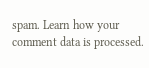spam. Learn how your comment data is processed.